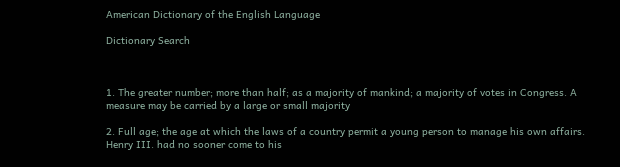American Dictionary of the English Language

Dictionary Search



1. The greater number; more than half; as a majority of mankind; a majority of votes in Congress. A measure may be carried by a large or small majority

2. Full age; the age at which the laws of a country permit a young person to manage his own affairs. Henry III. had no sooner come to his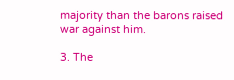majority than the barons raised war against him.

3. The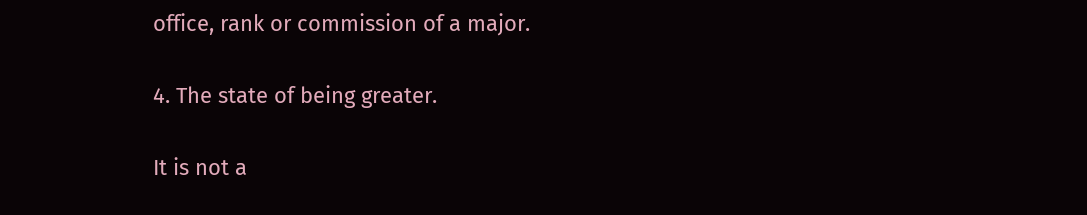office, rank or commission of a major.

4. The state of being greater.

It is not a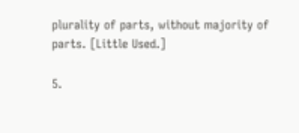plurality of parts, without majority of parts. [Little Used.]

5.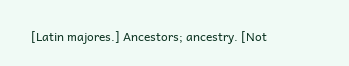[Latin majores.] Ancestors; ancestry. [Not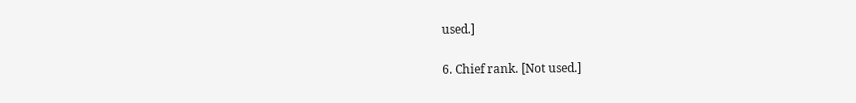used.]

6. Chief rank. [Not used.]